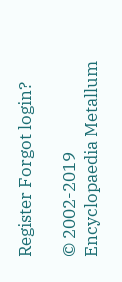Register Forgot login?

© 2002-2019
Encyclopaedia Metallum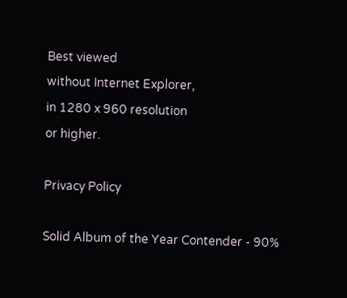Best viewed
without Internet Explorer,
in 1280 x 960 resolution
or higher.

Privacy Policy

Solid Album of the Year Contender - 90%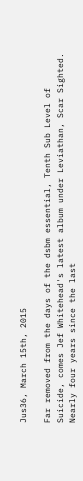Jus36, March 15th, 2015

Far removed from the days of the dsbm essential, Tenth Sub Level of Suicide, comes Jef Whitehead's latest album under Leviathan, Scar Sighted. Nearly four years since the last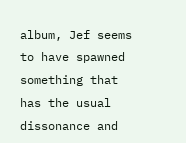album, Jef seems to have spawned something that has the usual dissonance and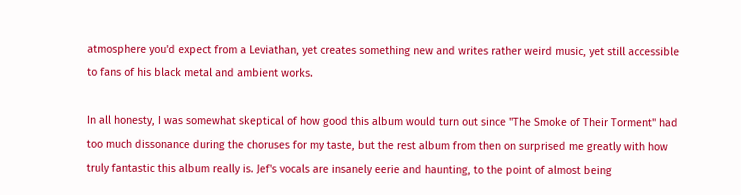atmosphere you'd expect from a Leviathan, yet creates something new and writes rather weird music, yet still accessible to fans of his black metal and ambient works.

In all honesty, I was somewhat skeptical of how good this album would turn out since "The Smoke of Their Torment" had too much dissonance during the choruses for my taste, but the rest album from then on surprised me greatly with how truly fantastic this album really is. Jef's vocals are insanely eerie and haunting, to the point of almost being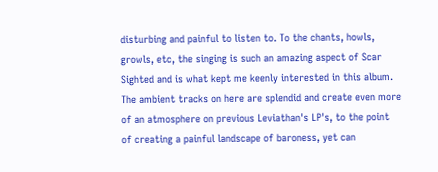disturbing and painful to listen to. To the chants, howls, growls, etc, the singing is such an amazing aspect of Scar Sighted and is what kept me keenly interested in this album. The ambient tracks on here are splendid and create even more of an atmosphere on previous Leviathan's LP's, to the point of creating a painful landscape of baroness, yet can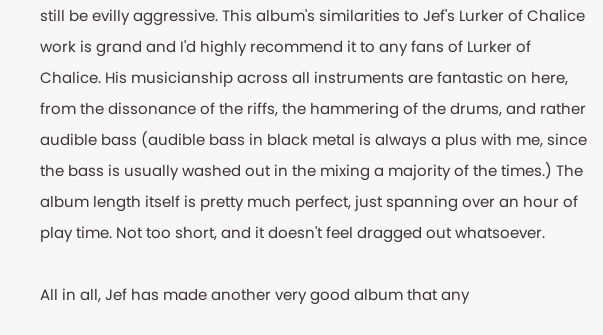still be evilly aggressive. This album's similarities to Jef's Lurker of Chalice work is grand and I'd highly recommend it to any fans of Lurker of Chalice. His musicianship across all instruments are fantastic on here, from the dissonance of the riffs, the hammering of the drums, and rather audible bass (audible bass in black metal is always a plus with me, since the bass is usually washed out in the mixing a majority of the times.) The album length itself is pretty much perfect, just spanning over an hour of play time. Not too short, and it doesn't feel dragged out whatsoever.

All in all, Jef has made another very good album that any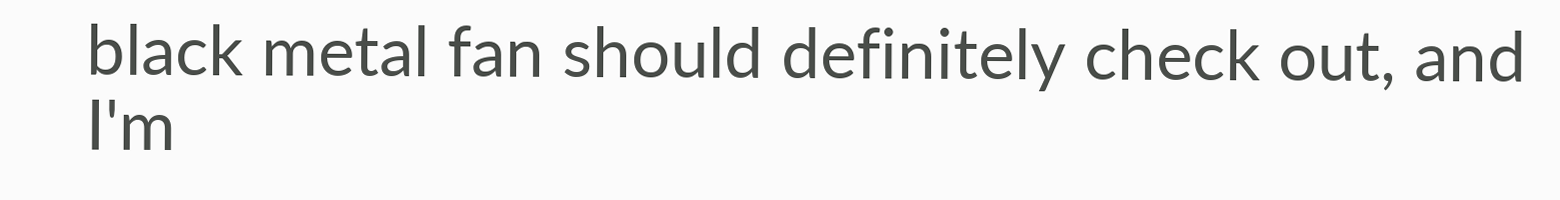black metal fan should definitely check out, and I'm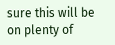sure this will be on plenty of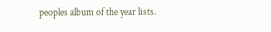peoples album of the year lists.